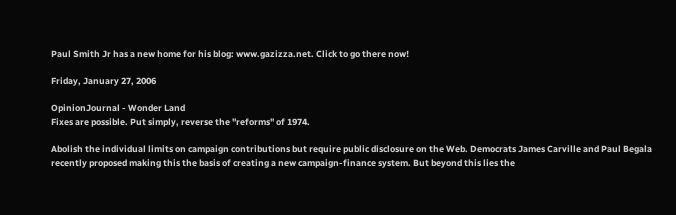Paul Smith Jr has a new home for his blog: www.gazizza.net. Click to go there now!

Friday, January 27, 2006

OpinionJournal - Wonder Land
Fixes are possible. Put simply, reverse the "reforms" of 1974.

Abolish the individual limits on campaign contributions but require public disclosure on the Web. Democrats James Carville and Paul Begala recently proposed making this the basis of creating a new campaign-finance system. But beyond this lies the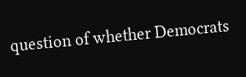question of whether Democrats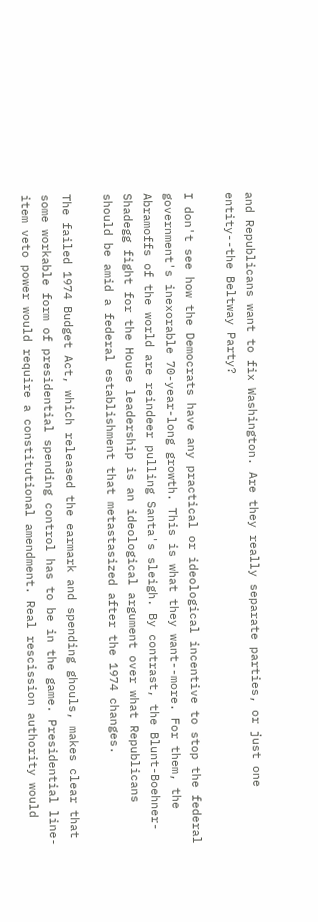and Republicans want to fix Washington. Are they really separate parties, or just one entity--the Beltway Party?

I don't see how the Democrats have any practical or ideological incentive to stop the federal government's inexorable 70-year-long growth. This is what they want--more. For them, the Abramoffs of the world are reindeer pulling Santa's sleigh. By contrast, the Blunt-Boehner-Shadegg fight for the House leadership is an ideological argument over what Republicans should be amid a federal establishment that metastasized after the 1974 changes.

The failed 1974 Budget Act, which released the earmark and spending ghouls, makes clear that some workable form of presidential spending control has to be in the game. Presidential line-item veto power would require a constitutional amendment. Real rescission authority would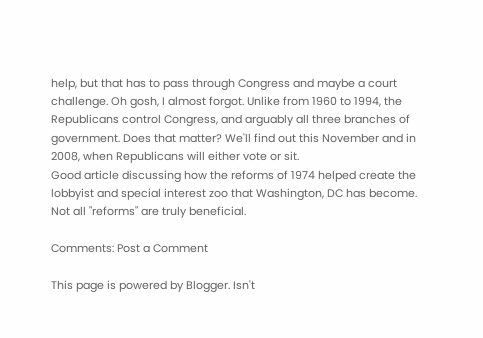help, but that has to pass through Congress and maybe a court challenge. Oh gosh, I almost forgot. Unlike from 1960 to 1994, the Republicans control Congress, and arguably all three branches of government. Does that matter? We'll find out this November and in 2008, when Republicans will either vote or sit.
Good article discussing how the reforms of 1974 helped create the lobbyist and special interest zoo that Washington, DC has become. Not all "reforms" are truly beneficial.

Comments: Post a Comment

This page is powered by Blogger. Isn't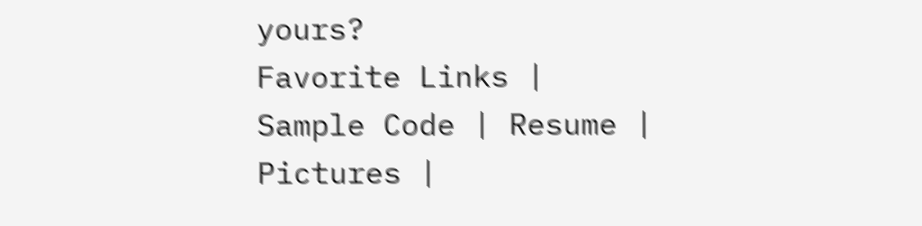yours?
Favorite Links | Sample Code | Resume | Pictures |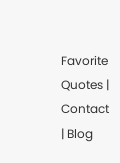Favorite Quotes | Contact | Blog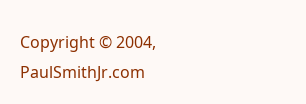Copyright © 2004, PaulSmithJr.com